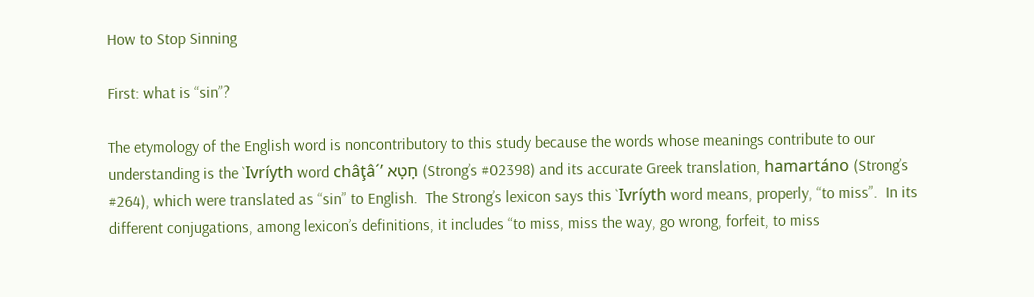How to Stop Sinning

First: what is “sin”?

The etymology of the English word is noncontributory to this study because the words whose meanings contribute to our understanding is the `Ivríyth word châţâ´’ חׇטׇא (Strong’s #02398) and its accurate Greek translation, hamartáno (Strong’s #264), which were translated as “sin” to English.  The Strong’s lexicon says this `Ivríyth word means, properly, “to miss”.  In its different conjugations, among lexicon’s definitions, it includes “to miss, miss the way, go wrong, forfeit, to miss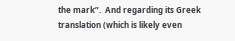the mark”.  And regarding its Greek translation (which is likely even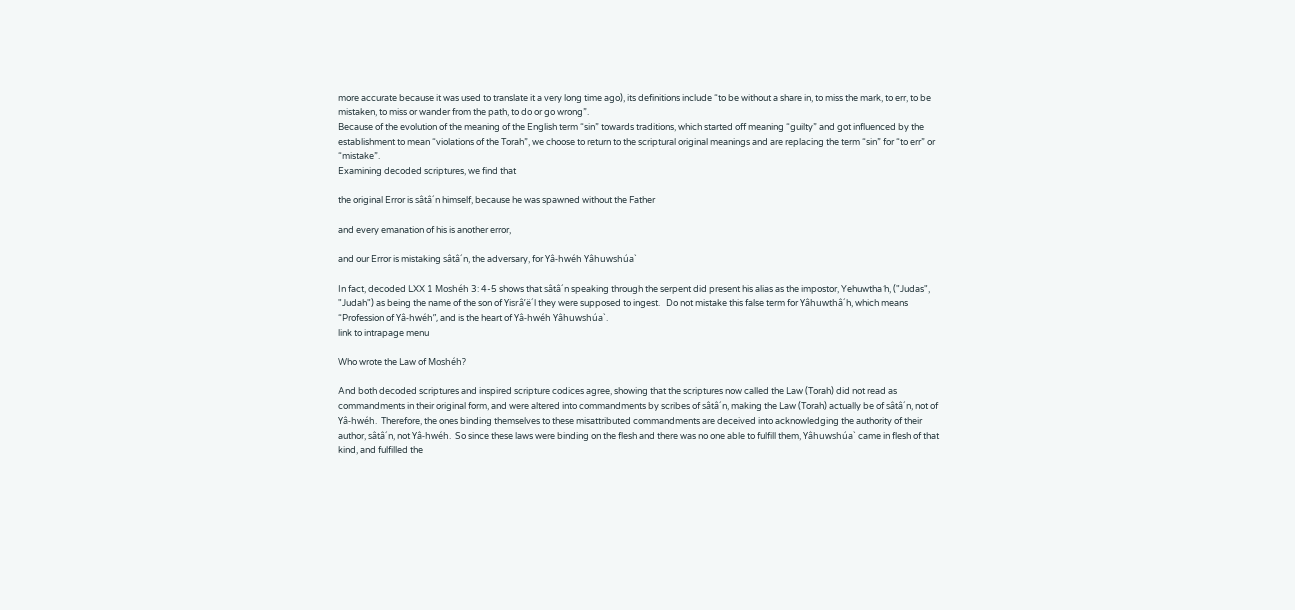more accurate because it was used to translate it a very long time ago), its definitions include “to be without a share in, to miss the mark, to err, to be mistaken, to miss or wander from the path, to do or go wrong”.
Because of the evolution of the meaning of the English term “sin” towards traditions, which started off meaning “guilty” and got influenced by the establishment to mean “violations of the Torah”, we choose to return to the scriptural original meanings and are replacing the term “sin” for “to err” or “mistake”.
Examining decoded scriptures, we find that

the original Error is sâtâ´n himself, because he was spawned without the Father

and every emanation of his is another error,

and our Error is mistaking sâtâ´n, the adversary, for Yâ-hwéh Yâhuwshúa`

In fact, decoded LXX 1 Moshéh 3: 4-5 shows that sâtâ´n speaking through the serpent did present his alias as the impostor, Yehuwtha´h, ("Judas", "Judah") as being the name of the son of Yisrâ’ë´l they were supposed to ingest.   Do not mistake this false term for Yâhuwthâ´h, which means “Profession of Yâ-hwéh”, and is the heart of Yâ-hwéh Yâhuwshúa`.
link to intrapage menu

Who wrote the Law of Moshéh?

And both decoded scriptures and inspired scripture codices agree, showing that the scriptures now called the Law (Torah) did not read as commandments in their original form, and were altered into commandments by scribes of sâtâ´n, making the Law (Torah) actually be of sâtâ´n, not of Yâ-hwéh.  Therefore, the ones binding themselves to these misattributed commandments are deceived into acknowledging the authority of their author, sâtâ´n, not Yâ-hwéh.  So since these laws were binding on the flesh and there was no one able to fulfill them, Yâhuwshúa` came in flesh of that kind, and fulfilled the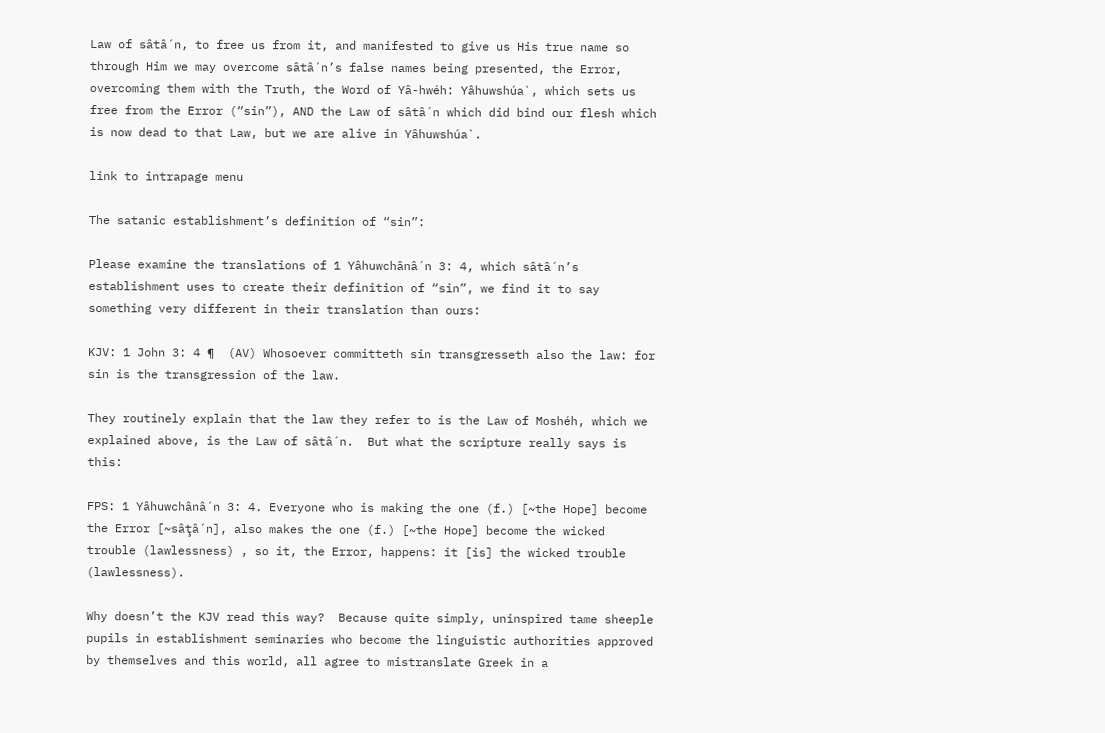Law of sâtâ´n, to free us from it, and manifested to give us His true name so through Him we may overcome sâtâ´n’s false names being presented, the Error, overcoming them with the Truth, the Word of Yâ-hwéh: Yâhuwshúa`, which sets us free from the Error (“sin”), AND the Law of sâtâ´n which did bind our flesh which is now dead to that Law, but we are alive in Yâhuwshúa`.

link to intrapage menu

The satanic establishment’s definition of “sin”:

Please examine the translations of 1 Yâhuwchânâ´n 3: 4, which sâtâ´n’s establishment uses to create their definition of “sin”, we find it to say something very different in their translation than ours:

KJV: 1 John 3: 4 ¶  (AV) Whosoever committeth sin transgresseth also the law: for sin is the transgression of the law.

They routinely explain that the law they refer to is the Law of Moshéh, which we explained above, is the Law of sâtâ´n.  But what the scripture really says is this:

FPS: 1 Yâhuwchânâ´n 3: 4. Everyone who is making the one (f.) [~the Hope] become the Error [~sâţâ´n], also makes the one (f.) [~the Hope] become the wicked trouble (lawlessness) , so it, the Error, happens: it [is] the wicked trouble (lawlessness).

Why doesn’t the KJV read this way?  Because quite simply, uninspired tame sheeple pupils in establishment seminaries who become the linguistic authorities approved by themselves and this world, all agree to mistranslate Greek in a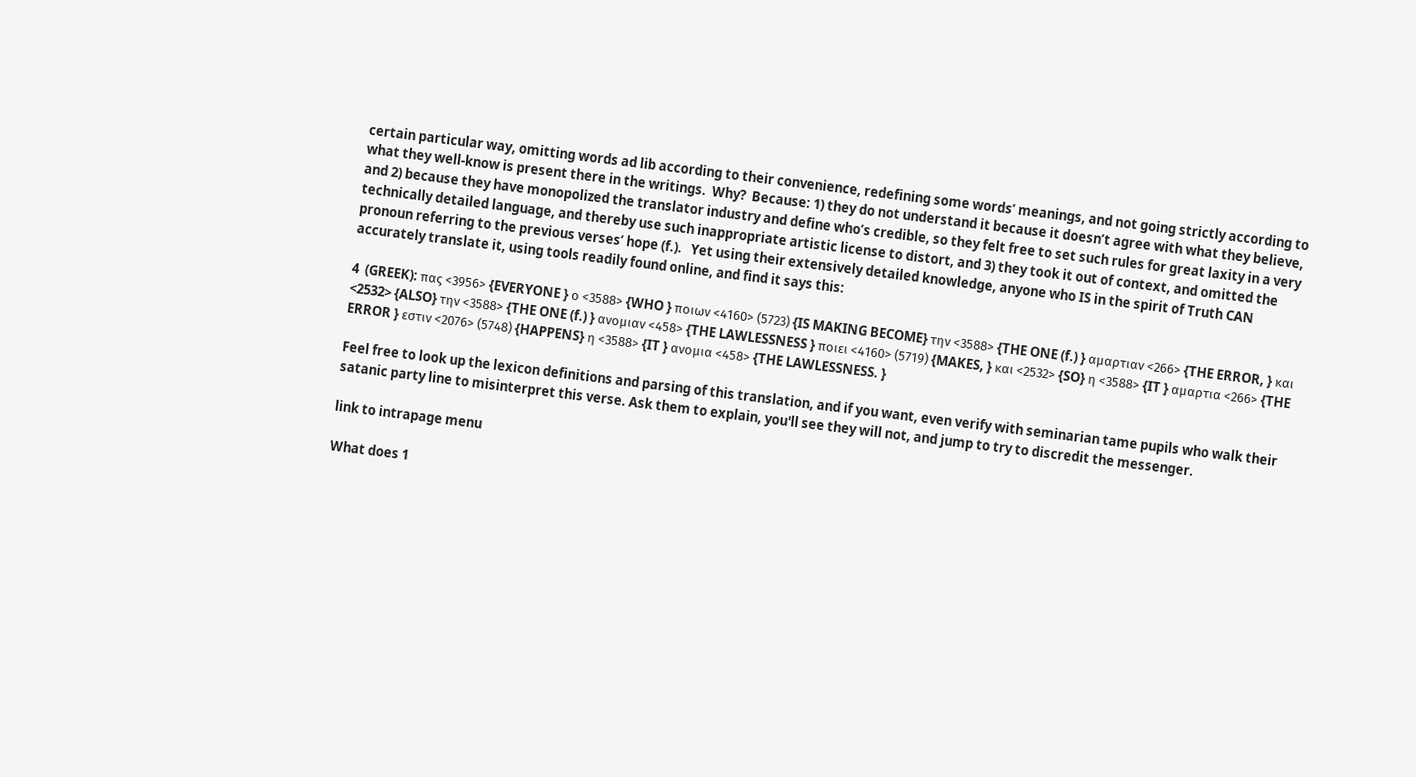certain particular way, omitting words ad lib according to their convenience, redefining some words’ meanings, and not going strictly according to what they well-know is present there in the writings.  Why?  Because: 1) they do not understand it because it doesn’t agree with what they believe, and 2) because they have monopolized the translator industry and define who’s credible, so they felt free to set such rules for great laxity in a very technically detailed language, and thereby use such inappropriate artistic license to distort, and 3) they took it out of context, and omitted the pronoun referring to the previous verses’ hope (f.).   Yet using their extensively detailed knowledge, anyone who IS in the spirit of Truth CAN accurately translate it, using tools readily found online, and find it says this:

4  (GREEK): πας <3956> {EVERYONE } ο <3588> {WHO } ποιων <4160> (5723) {IS MAKING BECOME} την <3588> {THE ONE (f.) } αμαρτιαν <266> {THE ERROR, } και <2532> {ALSO} την <3588> {THE ONE (f.) } ανομιαν <458> {THE LAWLESSNESS } ποιει <4160> (5719) {MAKES, } και <2532> {SO} η <3588> {IT } αμαρτια <266> {THE ERROR } εστιν <2076> (5748) {HAPPENS} η <3588> {IT } ανομια <458> {THE LAWLESSNESS. }

Feel free to look up the lexicon definitions and parsing of this translation, and if you want, even verify with seminarian tame pupils who walk their satanic party line to misinterpret this verse. Ask them to explain, you'll see they will not, and jump to try to discredit the messenger.

link to intrapage menu

What does 1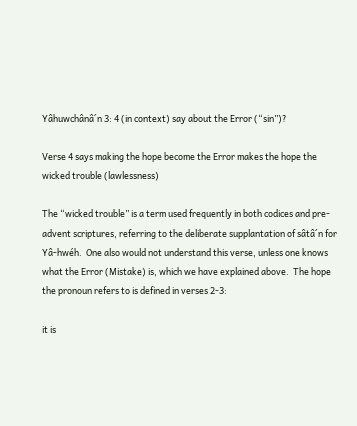Yâhuwchânâ´n 3: 4 (in context) say about the Error (“sin”)?

Verse 4 says making the hope become the Error makes the hope the wicked trouble (lawlessness)

The “wicked trouble” is a term used frequently in both codices and pre-advent scriptures, referring to the deliberate supplantation of sâtâ´n for Yâ-hwéh.  One also would not understand this verse, unless one knows what the Error (Mistake) is, which we have explained above.  The hope the pronoun refers to is defined in verses 2-3:

it is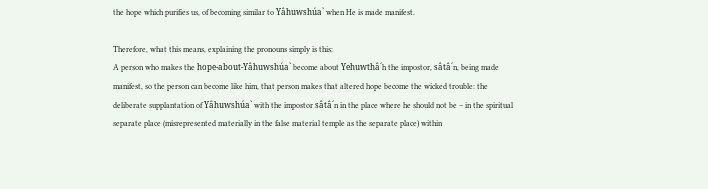the hope which purifies us, of becoming similar to Yâhuwshúa` when He is made manifest.

Therefore, what this means, explaining the pronouns simply is this:
A person who makes the hope-about-Yâhuwshúa` become about Yehuwthâ´h the impostor, sâtâ´n, being made manifest, so the person can become like him, that person makes that altered hope become the wicked trouble: the deliberate supplantation of Yâhuwshúa` with the impostor sâtâ´n in the place where he should not be – in the spiritual separate place (misrepresented materially in the false material temple as the separate place) within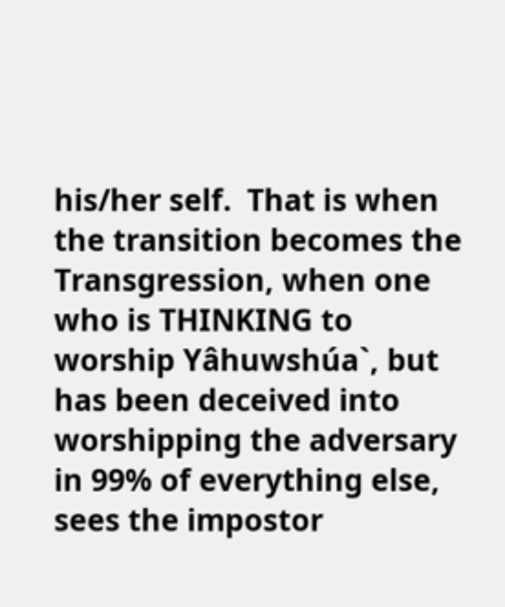his/her self.  That is when the transition becomes the Transgression, when one who is THINKING to worship Yâhuwshúa`, but has been deceived into worshipping the adversary in 99% of everything else, sees the impostor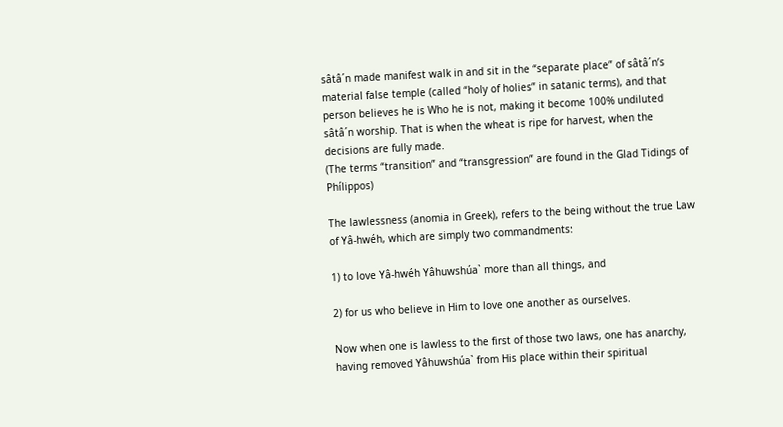sâtâ´n made manifest walk in and sit in the “separate place” of sâtâ´n’s material false temple (called “holy of holies” in satanic terms), and that person believes he is Who he is not, making it become 100% undiluted sâtâ´n worship. That is when the wheat is ripe for harvest, when the decisions are fully made.
(The terms “transition” and “transgression” are found in the Glad Tidings of Phílippos)

The lawlessness (anomia in Greek), refers to the being without the true Law of Yâ-hwéh, which are simply two commandments:

1) to love Yâ-hwéh Yâhuwshúa` more than all things, and

2) for us who believe in Him to love one another as ourselves.

Now when one is lawless to the first of those two laws, one has anarchy, having removed Yâhuwshúa` from His place within their spiritual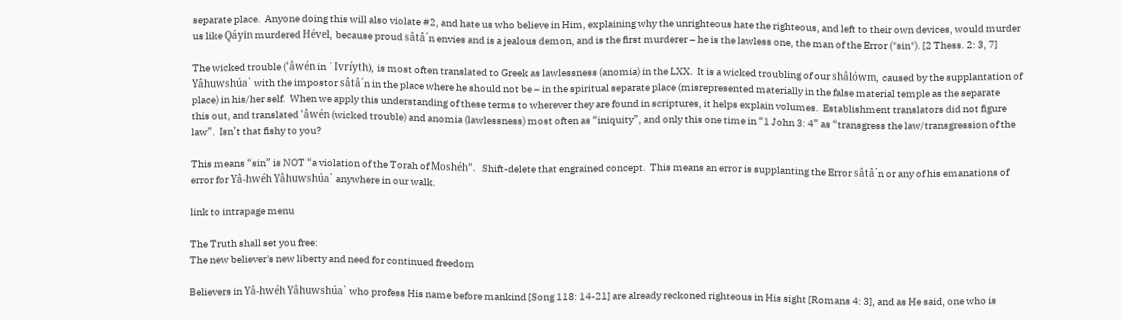separate place.  Anyone doing this will also violate #2, and hate us who believe in Him, explaining why the unrighteous hate the righteous, and left to their own devices, would murder us like Qáyin murdered Hével, because proud sâtâ´n envies and is a jealous demon, and is the first murderer – he is the lawless one, the man of the Error ("sin"). [2 Thess. 2: 3, 7]

The wicked trouble (’âwén in `Ivríyth), is most often translated to Greek as lawlessness (anomia) in the LXX.  It is a wicked troubling of our shâlówm, caused by the supplantation of Yâhuwshúa` with the impostor sâtâ´n in the place where he should not be – in the spiritual separate place (misrepresented materially in the false material temple as the separate place) in his/her self.  When we apply this understanding of these terms to wherever they are found in scriptures, it helps explain volumes.  Establishment translators did not figure this out, and translated ’âwén (wicked trouble) and anomia (lawlessness) most often as “iniquity”, and only this one time in “1 John 3: 4” as “transgress the law/transgression of the law”.  Isn’t that fishy to you?

This means “sin” is NOT “a violation of the Torah of Moshéh”.  Shift-delete that engrained concept.  This means an error is supplanting the Error sâtâ´n or any of his emanations of error for Yâ-hwéh Yâhuwshúa` anywhere in our walk.

link to intrapage menu

The Truth shall set you free:
The new believer's new liberty and need for continued freedom

Believers in Yâ-hwéh Yâhuwshúa` who profess His name before mankind [Song 118: 14-21] are already reckoned righteous in His sight [Romans 4: 3], and as He said, one who is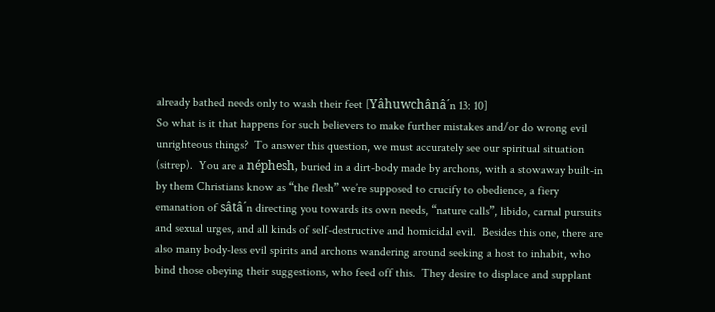already bathed needs only to wash their feet [Yâhuwchânâ´n 13: 10]
So what is it that happens for such believers to make further mistakes and/or do wrong evil unrighteous things?  To answer this question, we must accurately see our spiritual situation (sitrep).  You are a néphesh, buried in a dirt-body made by archons, with a stowaway built-in by them Christians know as “the flesh” we’re supposed to crucify to obedience, a fiery emanation of sâtâ´n directing you towards its own needs, “nature calls”, libido, carnal pursuits and sexual urges, and all kinds of self-destructive and homicidal evil.  Besides this one, there are also many body-less evil spirits and archons wandering around seeking a host to inhabit, who bind those obeying their suggestions, who feed off this.  They desire to displace and supplant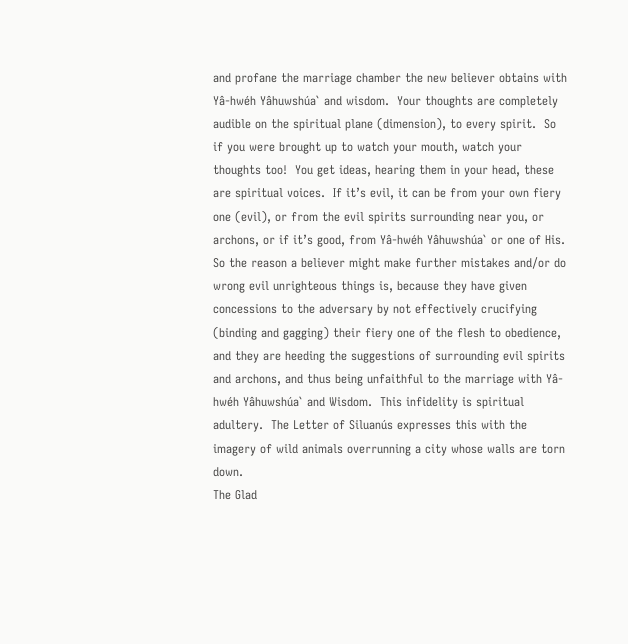and profane the marriage chamber the new believer obtains with Yâ-hwéh Yâhuwshúa` and wisdom.  Your thoughts are completely audible on the spiritual plane (dimension), to every spirit.  So if you were brought up to watch your mouth, watch your thoughts too!  You get ideas, hearing them in your head, these are spiritual voices.  If it’s evil, it can be from your own fiery one (evil), or from the evil spirits surrounding near you, or archons, or if it’s good, from Yâ-hwéh Yâhuwshúa` or one of His.
So the reason a believer might make further mistakes and/or do wrong evil unrighteous things is, because they have given concessions to the adversary by not effectively crucifying (binding and gagging) their fiery one of the flesh to obedience, and they are heeding the suggestions of surrounding evil spirits and archons, and thus being unfaithful to the marriage with Yâ-hwéh Yâhuwshúa` and Wisdom.  This infidelity is spiritual adultery.  The Letter of Siluanús expresses this with the imagery of wild animals overrunning a city whose walls are torn down.
The Glad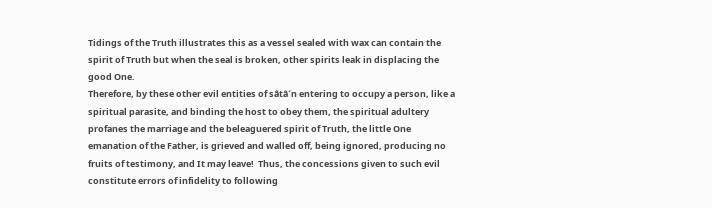Tidings of the Truth illustrates this as a vessel sealed with wax can contain the spirit of Truth but when the seal is broken, other spirits leak in displacing the good One.
Therefore, by these other evil entities of sâtâ´n entering to occupy a person, like a spiritual parasite, and binding the host to obey them, the spiritual adultery profanes the marriage and the beleaguered spirit of Truth, the little One emanation of the Father, is grieved and walled off, being ignored, producing no fruits of testimony, and It may leave!  Thus, the concessions given to such evil constitute errors of infidelity to following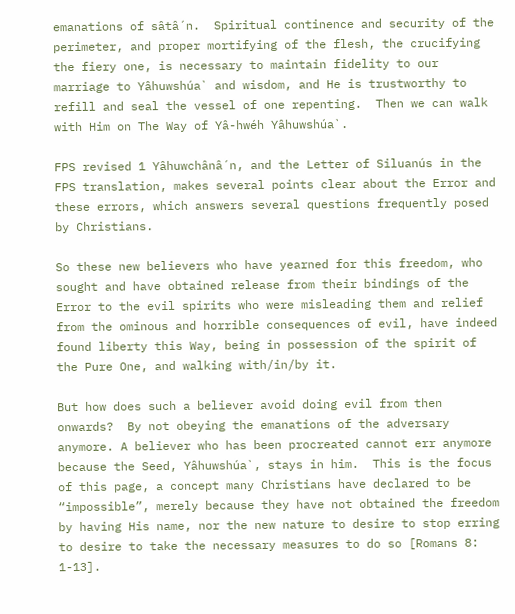emanations of sâtâ´n.  Spiritual continence and security of the perimeter, and proper mortifying of the flesh, the crucifying the fiery one, is necessary to maintain fidelity to our marriage to Yâhuwshúa` and wisdom, and He is trustworthy to refill and seal the vessel of one repenting.  Then we can walk with Him on The Way of Yâ-hwéh Yâhuwshúa`.

FPS revised 1 Yâhuwchânâ´n, and the Letter of Siluanús in the FPS translation, makes several points clear about the Error and these errors, which answers several questions frequently posed by Christians.

So these new believers who have yearned for this freedom, who sought and have obtained release from their bindings of the Error to the evil spirits who were misleading them and relief from the ominous and horrible consequences of evil, have indeed found liberty this Way, being in possession of the spirit of the Pure One, and walking with/in/by it.

But how does such a believer avoid doing evil from then onwards?  By not obeying the emanations of the adversary anymore. A believer who has been procreated cannot err anymore because the Seed, Yâhuwshúa`, stays in him.  This is the focus of this page, a concept many Christians have declared to be “impossible”, merely because they have not obtained the freedom by having His name, nor the new nature to desire to stop erring to desire to take the necessary measures to do so [Romans 8: 1-13].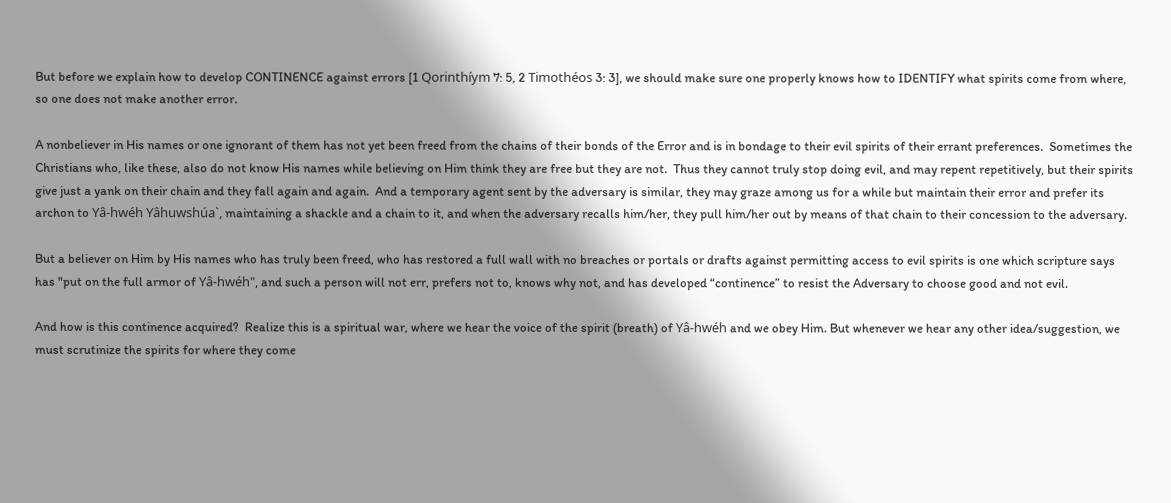But before we explain how to develop CONTINENCE against errors [1 Qorinthíym 7: 5, 2 Timothéos 3: 3], we should make sure one properly knows how to IDENTIFY what spirits come from where, so one does not make another error.

A nonbeliever in His names or one ignorant of them has not yet been freed from the chains of their bonds of the Error and is in bondage to their evil spirits of their errant preferences.  Sometimes the Christians who, like these, also do not know His names while believing on Him think they are free but they are not.  Thus they cannot truly stop doing evil, and may repent repetitively, but their spirits give just a yank on their chain and they fall again and again.  And a temporary agent sent by the adversary is similar, they may graze among us for a while but maintain their error and prefer its archon to Yâ-hwéh Yâhuwshúa`, maintaining a shackle and a chain to it, and when the adversary recalls him/her, they pull him/her out by means of that chain to their concession to the adversary.

But a believer on Him by His names who has truly been freed, who has restored a full wall with no breaches or portals or drafts against permitting access to evil spirits is one which scripture says has "put on the full armor of Yâ-hwéh", and such a person will not err, prefers not to, knows why not, and has developed “continence” to resist the Adversary to choose good and not evil.

And how is this continence acquired?  Realize this is a spiritual war, where we hear the voice of the spirit (breath) of Yâ-hwéh and we obey Him. But whenever we hear any other idea/suggestion, we must scrutinize the spirits for where they come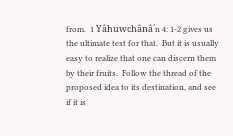from.  1 Yâhuwchânâ´n 4: 1-2 gives us the ultimate test for that.  But it is usually easy to realize that one can discern them by their fruits.  Follow the thread of the proposed idea to its destination, and see if it is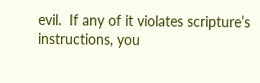evil.  If any of it violates scripture’s instructions, you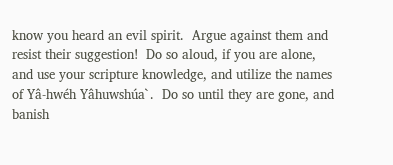know you heard an evil spirit.  Argue against them and resist their suggestion!  Do so aloud, if you are alone, and use your scripture knowledge, and utilize the names of Yâ-hwéh Yâhuwshúa`.  Do so until they are gone, and banish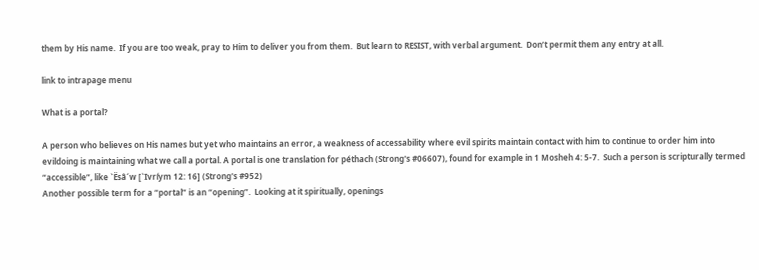them by His name.  If you are too weak, pray to Him to deliver you from them.  But learn to RESIST, with verbal argument.  Don’t permit them any entry at all.

link to intrapage menu

What is a portal?

A person who believes on His names but yet who maintains an error, a weakness of accessability where evil spirits maintain contact with him to continue to order him into evildoing is maintaining what we call a portal. A portal is one translation for péthach (Strong's #06607), found for example in 1 Mosheh 4: 5-7.  Such a person is scripturally termed “accessible”, like `Ësâ´w [`Ivríym 12: 16] (Strong's #952)
Another possible term for a “portal” is an “opening”.  Looking at it spiritually, openings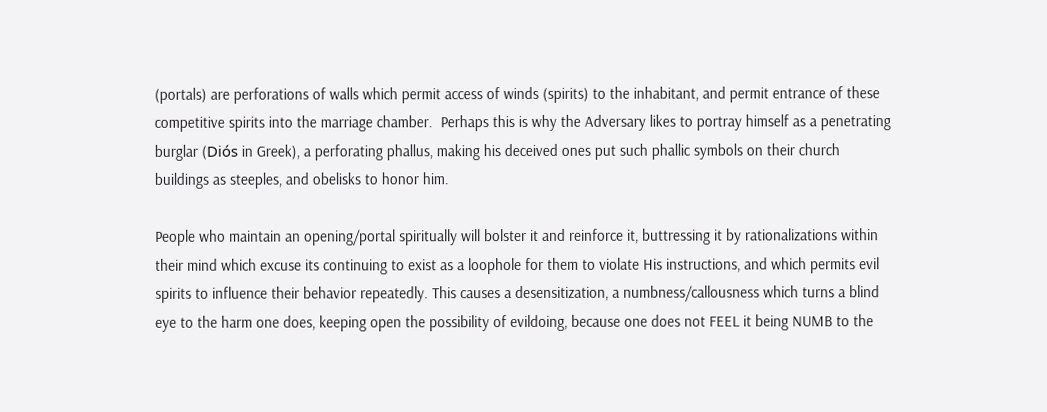(portals) are perforations of walls which permit access of winds (spirits) to the inhabitant, and permit entrance of these competitive spirits into the marriage chamber.  Perhaps this is why the Adversary likes to portray himself as a penetrating burglar (Diós in Greek), a perforating phallus, making his deceived ones put such phallic symbols on their church buildings as steeples, and obelisks to honor him.

People who maintain an opening/portal spiritually will bolster it and reinforce it, buttressing it by rationalizations within their mind which excuse its continuing to exist as a loophole for them to violate His instructions, and which permits evil spirits to influence their behavior repeatedly. This causes a desensitization, a numbness/callousness which turns a blind eye to the harm one does, keeping open the possibility of evildoing, because one does not FEEL it being NUMB to the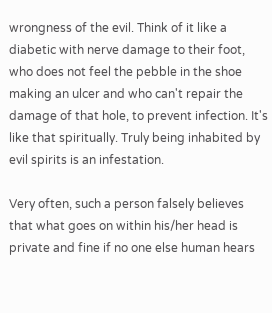wrongness of the evil. Think of it like a diabetic with nerve damage to their foot, who does not feel the pebble in the shoe making an ulcer and who can't repair the damage of that hole, to prevent infection. It's like that spiritually. Truly being inhabited by evil spirits is an infestation.

Very often, such a person falsely believes that what goes on within his/her head is private and fine if no one else human hears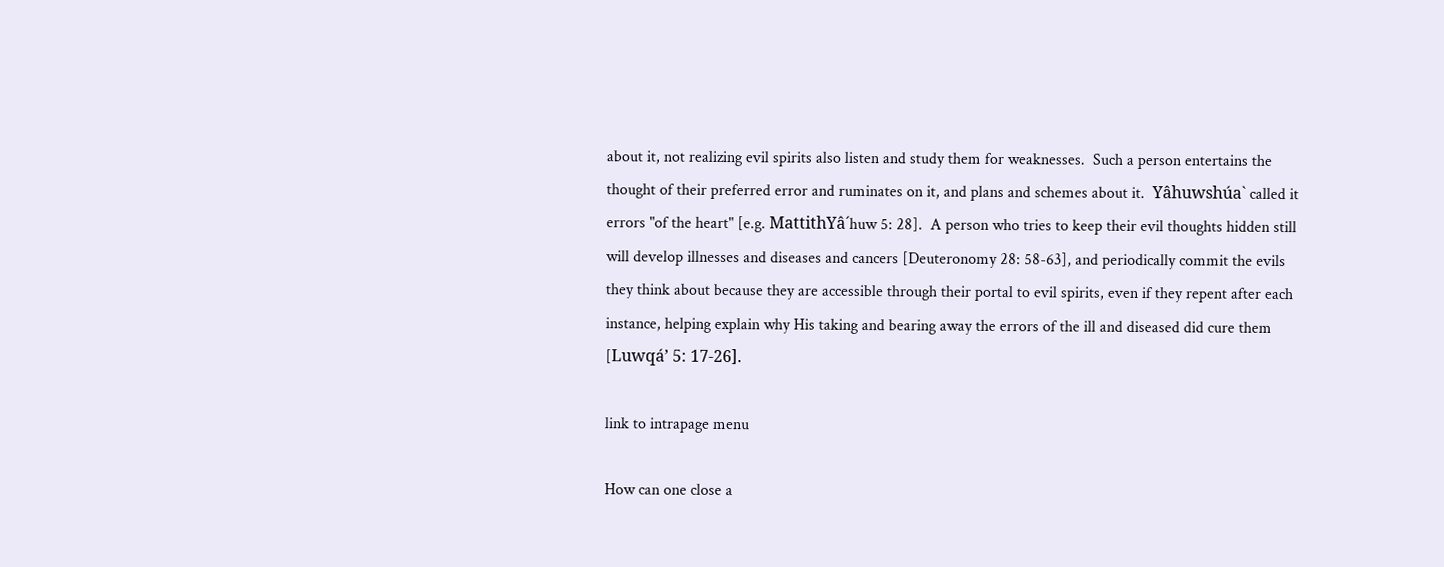about it, not realizing evil spirits also listen and study them for weaknesses.  Such a person entertains the thought of their preferred error and ruminates on it, and plans and schemes about it.  Yâhuwshúa` called it errors "of the heart" [e.g. MattithYâ´huw 5: 28].  A person who tries to keep their evil thoughts hidden still will develop illnesses and diseases and cancers [Deuteronomy 28: 58-63], and periodically commit the evils they think about because they are accessible through their portal to evil spirits, even if they repent after each instance, helping explain why His taking and bearing away the errors of the ill and diseased did cure them [Luwqá’ 5: 17-26].

link to intrapage menu

How can one close a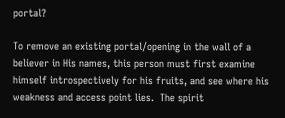portal?

To remove an existing portal/opening in the wall of a believer in His names, this person must first examine himself introspectively for his fruits, and see where his weakness and access point lies.  The spirit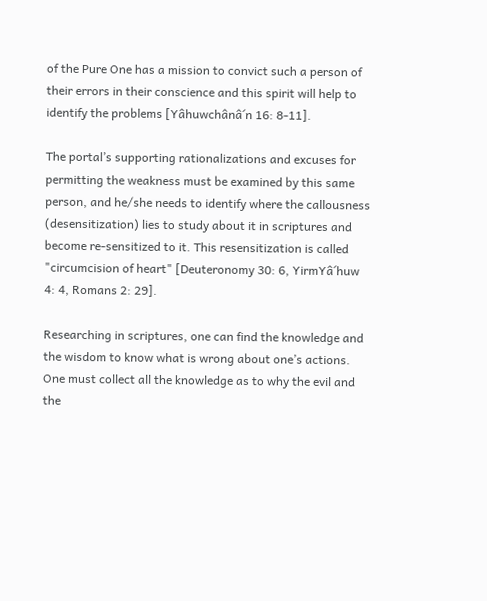of the Pure One has a mission to convict such a person of their errors in their conscience and this spirit will help to identify the problems [Yâhuwchânâ´n 16: 8-11].

The portal’s supporting rationalizations and excuses for permitting the weakness must be examined by this same person, and he/she needs to identify where the callousness (desensitization) lies to study about it in scriptures and become re-sensitized to it. This resensitization is called "circumcision of heart" [Deuteronomy 30: 6, YirmYâ´huw 4: 4, Romans 2: 29].

Researching in scriptures, one can find the knowledge and the wisdom to know what is wrong about one’s actions.  One must collect all the knowledge as to why the evil and the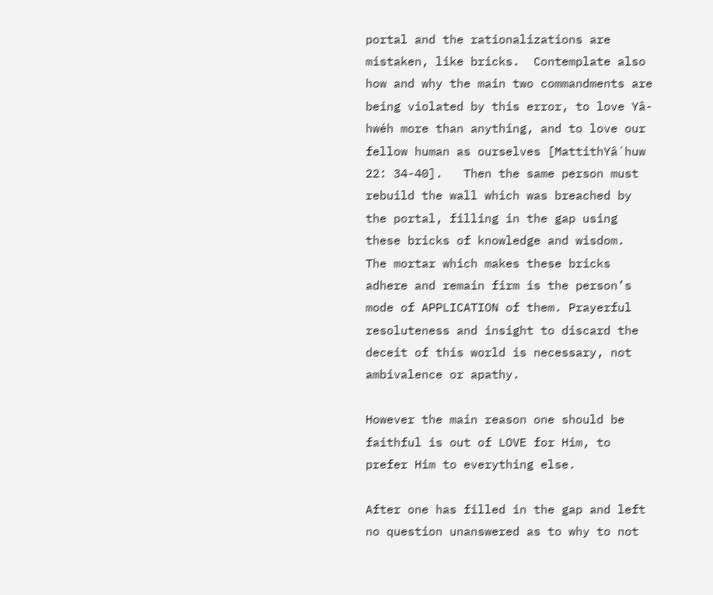portal and the rationalizations are mistaken, like bricks.  Contemplate also how and why the main two commandments are being violated by this error, to love Yâ-hwéh more than anything, and to love our fellow human as ourselves [MattithYâ´huw 22: 34-40].   Then the same person must rebuild the wall which was breached by the portal, filling in the gap using these bricks of knowledge and wisdom.  The mortar which makes these bricks adhere and remain firm is the person’s mode of APPLICATION of them. Prayerful resoluteness and insight to discard the deceit of this world is necessary, not ambivalence or apathy.

However the main reason one should be faithful is out of LOVE for Him, to prefer Him to everything else.

After one has filled in the gap and left no question unanswered as to why to not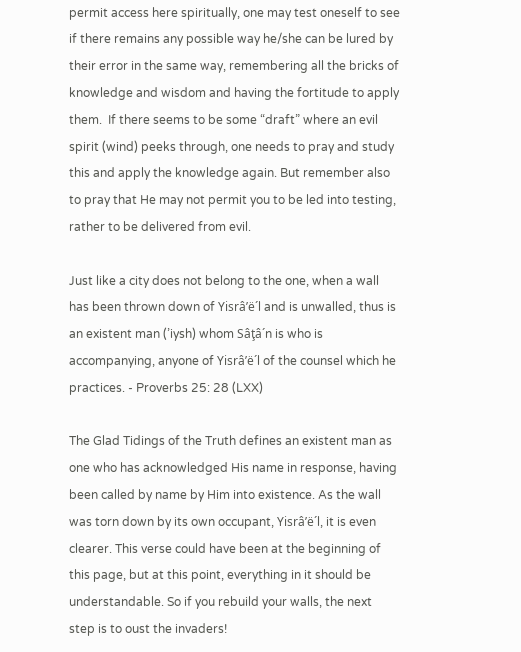permit access here spiritually, one may test oneself to see if there remains any possible way he/she can be lured by their error in the same way, remembering all the bricks of knowledge and wisdom and having the fortitude to apply them.  If there seems to be some “draft” where an evil spirit (wind) peeks through, one needs to pray and study this and apply the knowledge again. But remember also to pray that He may not permit you to be led into testing, rather to be delivered from evil.

Just like a city does not belong to the one, when a wall has been thrown down of Yisrâ’ë´l and is unwalled, thus is an existent man (’iysh) whom Sâţâ´n is who is accompanying, anyone of Yisrâ’ë´l of the counsel which he practices. - Proverbs 25: 28 (LXX)

The Glad Tidings of the Truth defines an existent man as one who has acknowledged His name in response, having been called by name by Him into existence. As the wall was torn down by its own occupant, Yisrâ’ë´l, it is even clearer. This verse could have been at the beginning of this page, but at this point, everything in it should be understandable. So if you rebuild your walls, the next step is to oust the invaders!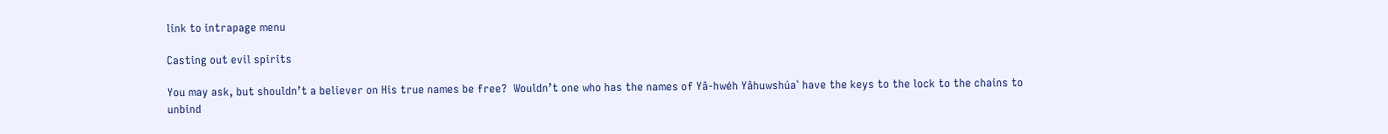link to intrapage menu

Casting out evil spirits

You may ask, but shouldn’t a believer on His true names be free?  Wouldn’t one who has the names of Yâ-hwéh Yâhuwshúa` have the keys to the lock to the chains to unbind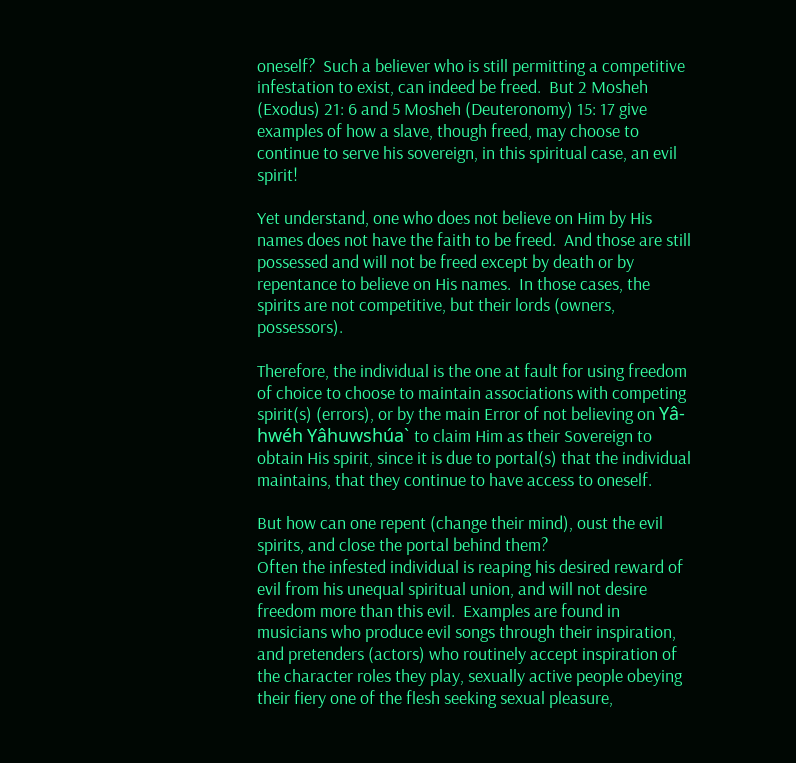oneself?  Such a believer who is still permitting a competitive infestation to exist, can indeed be freed.  But 2 Mosheh (Exodus) 21: 6 and 5 Mosheh (Deuteronomy) 15: 17 give examples of how a slave, though freed, may choose to continue to serve his sovereign, in this spiritual case, an evil spirit!

Yet understand, one who does not believe on Him by His names does not have the faith to be freed.  And those are still possessed and will not be freed except by death or by repentance to believe on His names.  In those cases, the spirits are not competitive, but their lords (owners, possessors).

Therefore, the individual is the one at fault for using freedom of choice to choose to maintain associations with competing spirit(s) (errors), or by the main Error of not believing on Yâ-hwéh Yâhuwshúa` to claim Him as their Sovereign to obtain His spirit, since it is due to portal(s) that the individual maintains, that they continue to have access to oneself.

But how can one repent (change their mind), oust the evil spirits, and close the portal behind them?
Often the infested individual is reaping his desired reward of evil from his unequal spiritual union, and will not desire freedom more than this evil.  Examples are found in musicians who produce evil songs through their inspiration, and pretenders (actors) who routinely accept inspiration of the character roles they play, sexually active people obeying their fiery one of the flesh seeking sexual pleasure,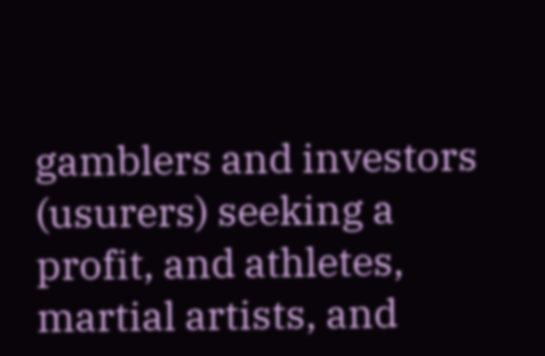gamblers and investors (usurers) seeking a profit, and athletes, martial artists, and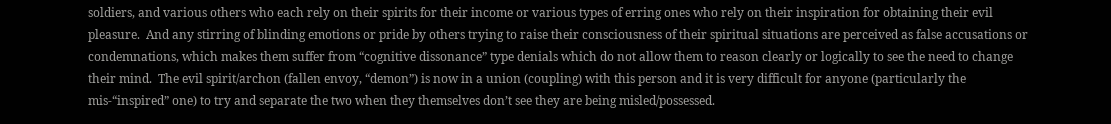soldiers, and various others who each rely on their spirits for their income or various types of erring ones who rely on their inspiration for obtaining their evil pleasure.  And any stirring of blinding emotions or pride by others trying to raise their consciousness of their spiritual situations are perceived as false accusations or condemnations, which makes them suffer from “cognitive dissonance” type denials which do not allow them to reason clearly or logically to see the need to change their mind.  The evil spirit/archon (fallen envoy, “demon”) is now in a union (coupling) with this person and it is very difficult for anyone (particularly the mis-“inspired” one) to try and separate the two when they themselves don’t see they are being misled/possessed.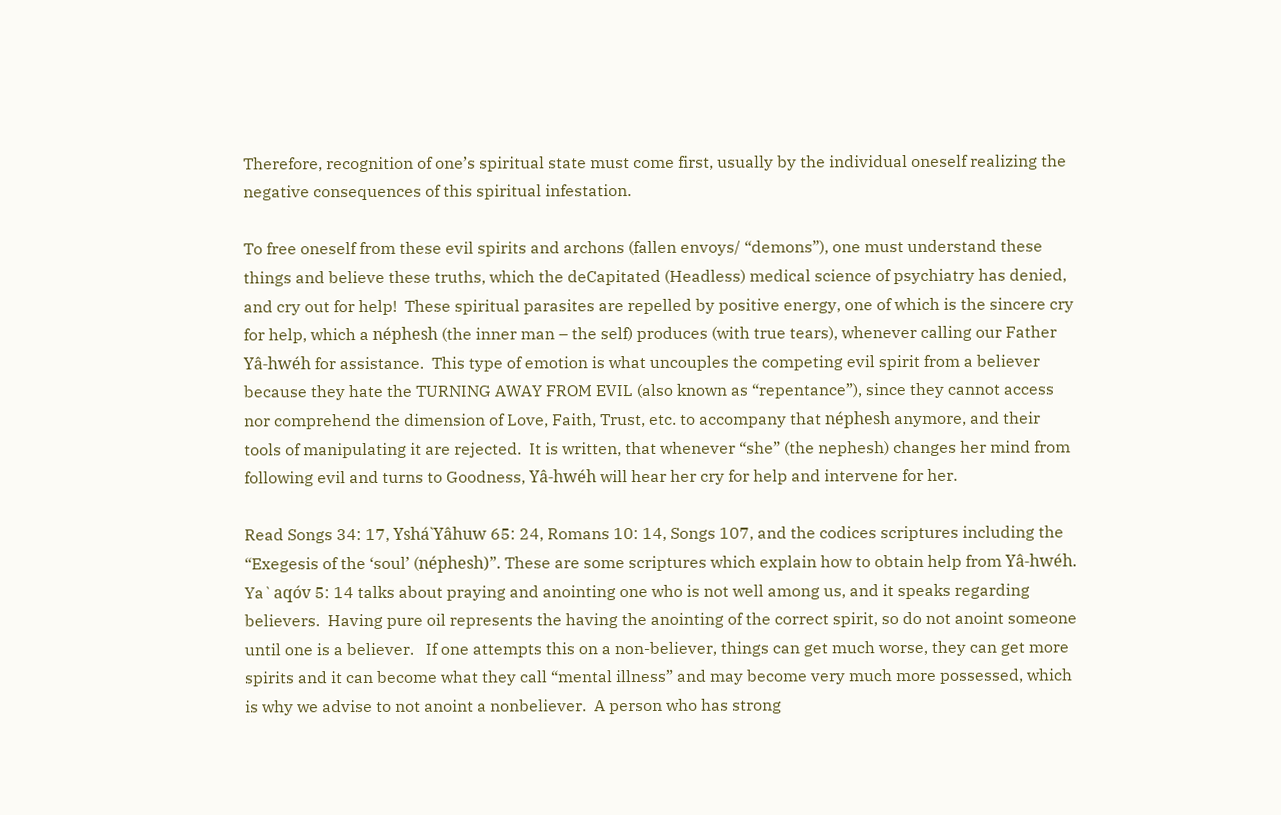Therefore, recognition of one’s spiritual state must come first, usually by the individual oneself realizing the negative consequences of this spiritual infestation.

To free oneself from these evil spirits and archons (fallen envoys/ “demons”), one must understand these things and believe these truths, which the deCapitated (Headless) medical science of psychiatry has denied, and cry out for help!  These spiritual parasites are repelled by positive energy, one of which is the sincere cry for help, which a néphesh (the inner man – the self) produces (with true tears), whenever calling our Father Yâ-hwéh for assistance.  This type of emotion is what uncouples the competing evil spirit from a believer because they hate the TURNING AWAY FROM EVIL (also known as “repentance”), since they cannot access nor comprehend the dimension of Love, Faith, Trust, etc. to accompany that néphesh anymore, and their tools of manipulating it are rejected.  It is written, that whenever “she” (the nephesh) changes her mind from following evil and turns to Goodness, Yâ-hwéh will hear her cry for help and intervene for her.

Read Songs 34: 17, Yshá`Yâhuw 65: 24, Romans 10: 14, Songs 107, and the codices scriptures including the “Exegesis of the ‘soul’ (néphesh)”. These are some scriptures which explain how to obtain help from Yâ-hwéh. Ya`aqóv 5: 14 talks about praying and anointing one who is not well among us, and it speaks regarding believers.  Having pure oil represents the having the anointing of the correct spirit, so do not anoint someone until one is a believer.   If one attempts this on a non-believer, things can get much worse, they can get more spirits and it can become what they call “mental illness” and may become very much more possessed, which is why we advise to not anoint a nonbeliever.  A person who has strong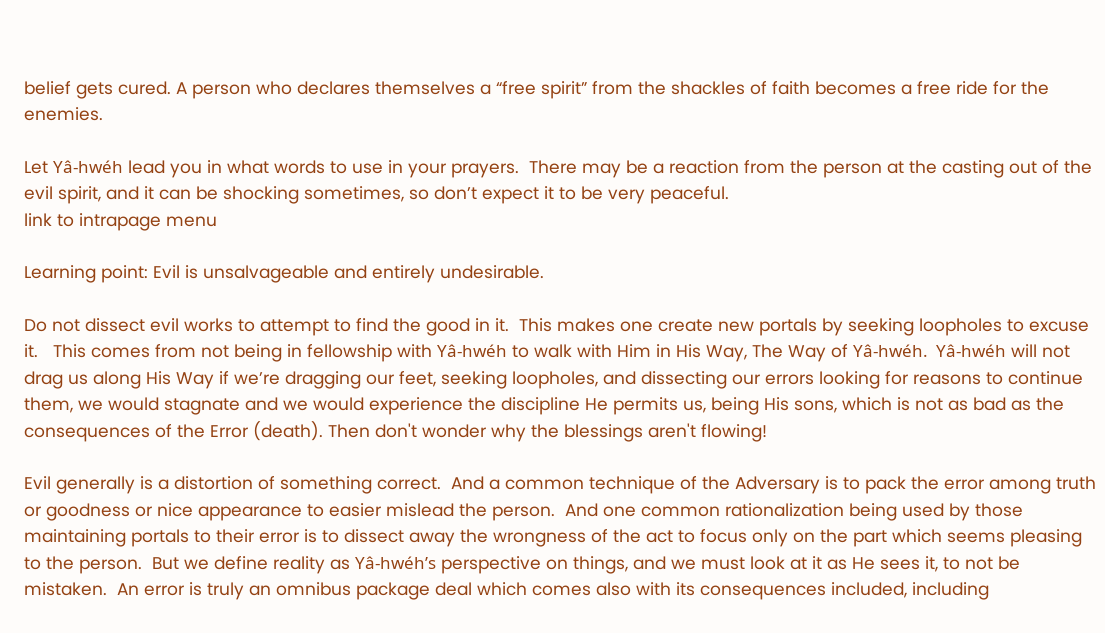belief gets cured. A person who declares themselves a “free spirit” from the shackles of faith becomes a free ride for the enemies.

Let Yâ-hwéh lead you in what words to use in your prayers.  There may be a reaction from the person at the casting out of the evil spirit, and it can be shocking sometimes, so don’t expect it to be very peaceful.
link to intrapage menu

Learning point: Evil is unsalvageable and entirely undesirable.

Do not dissect evil works to attempt to find the good in it.  This makes one create new portals by seeking loopholes to excuse it.   This comes from not being in fellowship with Yâ-hwéh to walk with Him in His Way, The Way of Yâ-hwéh.  Yâ-hwéh will not drag us along His Way if we’re dragging our feet, seeking loopholes, and dissecting our errors looking for reasons to continue them, we would stagnate and we would experience the discipline He permits us, being His sons, which is not as bad as the consequences of the Error (death). Then don't wonder why the blessings aren't flowing!

Evil generally is a distortion of something correct.  And a common technique of the Adversary is to pack the error among truth or goodness or nice appearance to easier mislead the person.  And one common rationalization being used by those maintaining portals to their error is to dissect away the wrongness of the act to focus only on the part which seems pleasing to the person.  But we define reality as Yâ-hwéh’s perspective on things, and we must look at it as He sees it, to not be mistaken.  An error is truly an omnibus package deal which comes also with its consequences included, including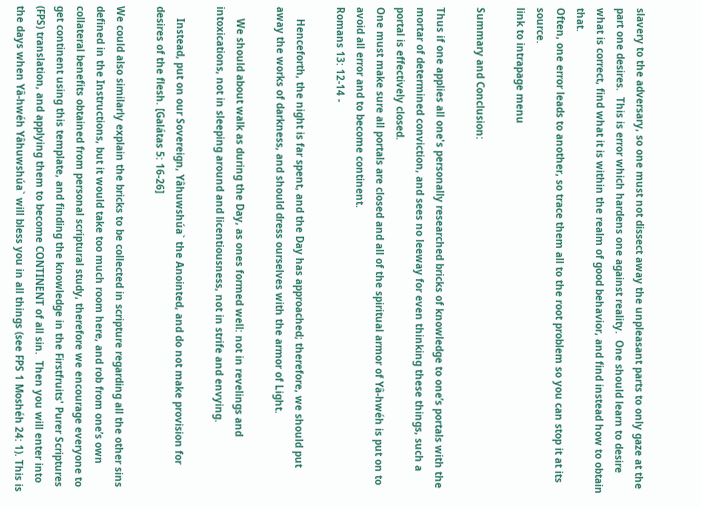slavery to the adversary, so one must not dissect away the unpleasant parts to only gaze at the part one desires.  This is error which hardens one against reality.  One should learn to desire what is correct, find what it is within the realm of good behavior, and find instead how to obtain that.
Often, one error leads to another, so trace them all to the root problem so you can stop it at its source.
link to intrapage menu

Summary and Conclusion:

Thus if one applies all one's personally researched bricks of knowledge to one’s portals with the mortar of determined conviction, and sees no leeway for even thinking these things, such a portal is effectively closed.
One must make sure all portals are closed and all of the spiritual armor of Yâ-hwéh is put on to avoid all error and to become continent.
Romans 13: 12-14 -

    Henceforth, the night is far spent, and the Day has approached; therefore, we should put away the works of darkness, and should dress ourselves with the armor of Light.

    We should about walk as during the Day, as ones formed well: not in revelings and intoxications, not in sleeping around and licentiousness, not in strife and envying.

    Instead, put on our Sovereign, Yâhuwshúa` the Anointed, and do not make provision for desires of the flesh. [Galátas 5: 16-26]

We could also similarly explain the bricks to be collected in scripture regarding all the other sins defined in the Instructions, but it would take too much room here, and rob from one’s own collateral benefits obtained from personal scriptural study, therefore we encourage everyone to get continent using this template, and finding the knowledge in the Firstfruits' Purer Scriptures (FPS) translation, and applying them to become CONTINENT of all sin.  Then you will enter into the days when Yâ-hwéh Yâhuwshúa` will bless you in all things (see FPS 1 Moshéh 24: 1). This is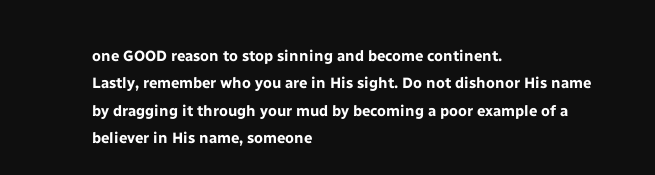one GOOD reason to stop sinning and become continent.
Lastly, remember who you are in His sight. Do not dishonor His name by dragging it through your mud by becoming a poor example of a believer in His name, someone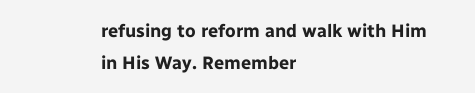refusing to reform and walk with Him in His Way. Remember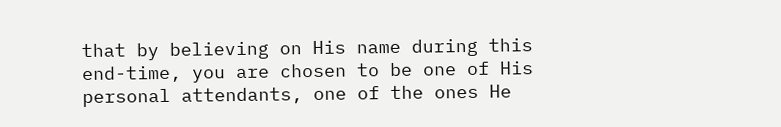that by believing on His name during this end-time, you are chosen to be one of His personal attendants, one of the ones He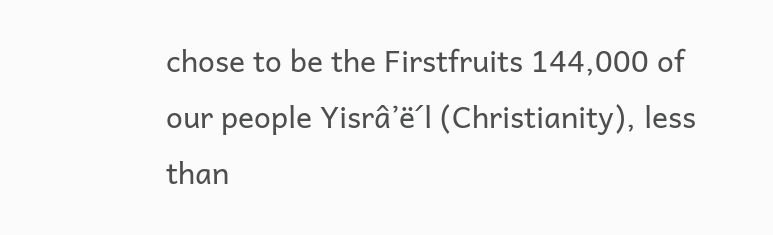chose to be the Firstfruits 144,000 of our people Yisrâ’ë´l (Christianity), less than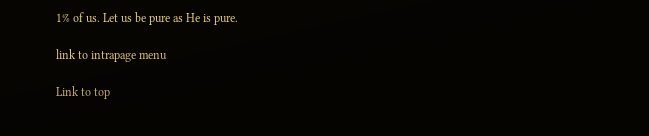1% of us. Let us be pure as He is pure.

link to intrapage menu

Link to top